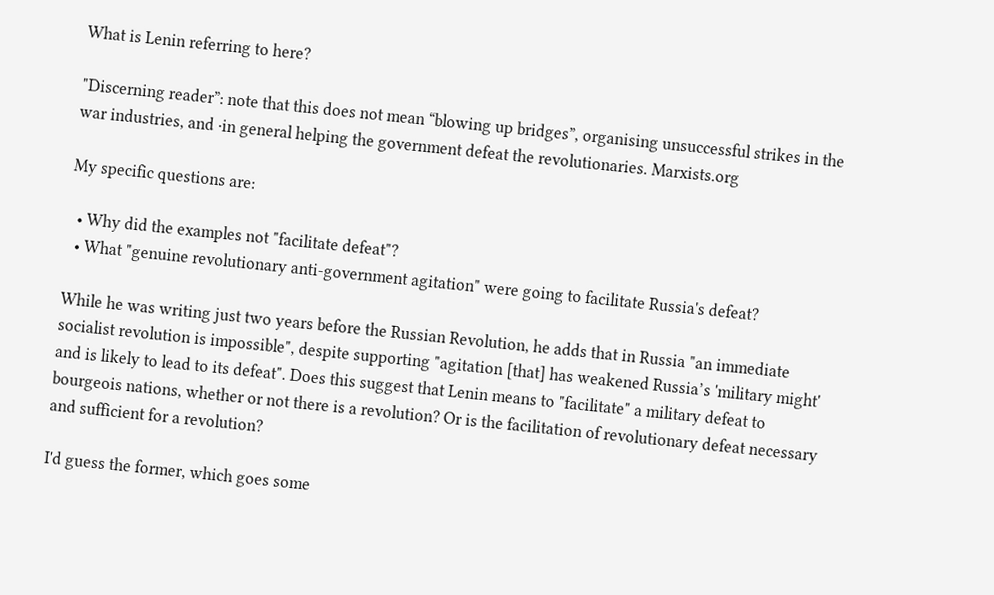What is Lenin referring to here?

"Discerning reader”: note that this does not mean “blowing up bridges”, organising unsuccessful strikes in the war industries, and ·in general helping the government defeat the revolutionaries. Marxists.org

My specific questions are:

  • Why did the examples not "facilitate defeat"?
  • What "genuine revolutionary anti-government agitation" were going to facilitate Russia's defeat?

While he was writing just two years before the Russian Revolution, he adds that in Russia "an immediate socialist revolution is impossible", despite supporting "agitation [that] has weakened Russia’s 'military might' and is likely to lead to its defeat". Does this suggest that Lenin means to "facilitate" a military defeat to bourgeois nations, whether or not there is a revolution? Or is the facilitation of revolutionary defeat necessary and sufficient for a revolution?

I'd guess the former, which goes some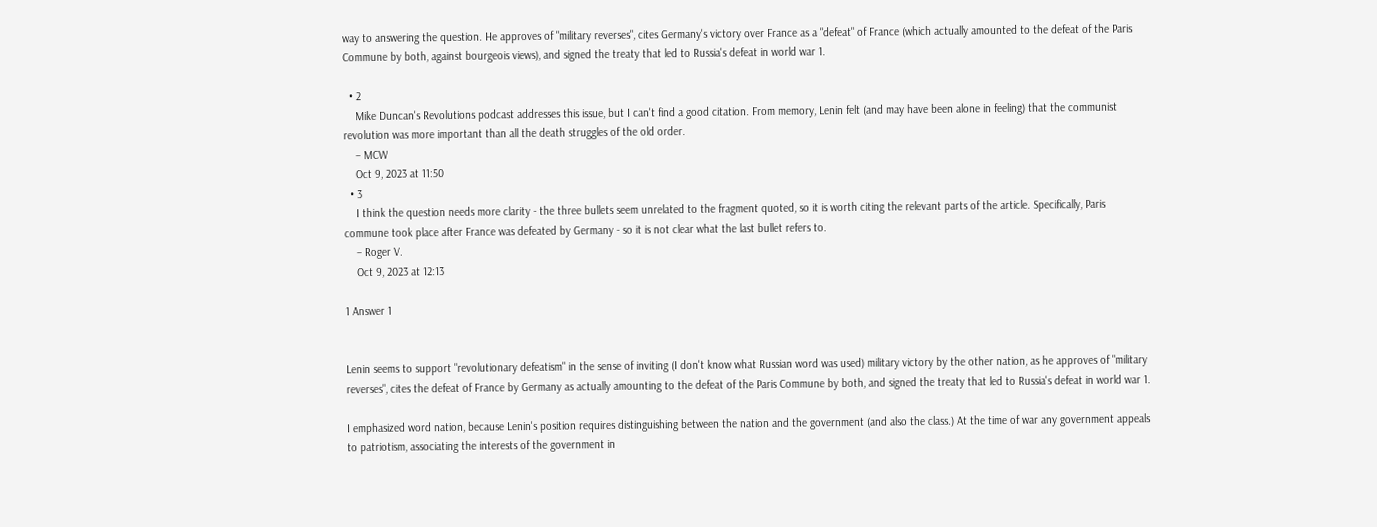way to answering the question. He approves of "military reverses", cites Germany's victory over France as a "defeat" of France (which actually amounted to the defeat of the Paris Commune by both, against bourgeois views), and signed the treaty that led to Russia's defeat in world war 1.

  • 2
    Mike Duncan's Revolutions podcast addresses this issue, but I can't find a good citation. From memory, Lenin felt (and may have been alone in feeling) that the communist revolution was more important than all the death struggles of the old order.
    – MCW
    Oct 9, 2023 at 11:50
  • 3
    I think the question needs more clarity - the three bullets seem unrelated to the fragment quoted, so it is worth citing the relevant parts of the article. Specifically, Paris commune took place after France was defeated by Germany - so it is not clear what the last bullet refers to.
    – Roger V.
    Oct 9, 2023 at 12:13

1 Answer 1


Lenin seems to support "revolutionary defeatism" in the sense of inviting (I don't know what Russian word was used) military victory by the other nation, as he approves of "military reverses", cites the defeat of France by Germany as actually amounting to the defeat of the Paris Commune by both, and signed the treaty that led to Russia's defeat in world war 1.

I emphasized word nation, because Lenin's position requires distinguishing between the nation and the government (and also the class.) At the time of war any government appeals to patriotism, associating the interests of the government in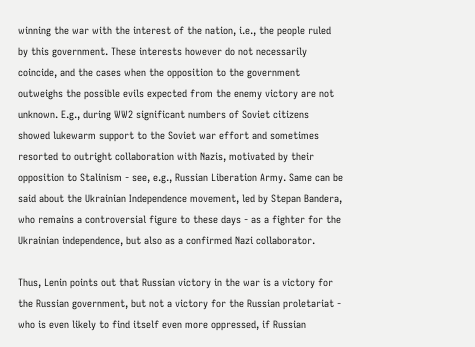winning the war with the interest of the nation, i.e., the people ruled by this government. These interests however do not necessarily coincide, and the cases when the opposition to the government outweighs the possible evils expected from the enemy victory are not unknown. E.g., during WW2 significant numbers of Soviet citizens showed lukewarm support to the Soviet war effort and sometimes resorted to outright collaboration with Nazis, motivated by their opposition to Stalinism - see, e.g., Russian Liberation Army. Same can be said about the Ukrainian Independence movement, led by Stepan Bandera, who remains a controversial figure to these days - as a fighter for the Ukrainian independence, but also as a confirmed Nazi collaborator.

Thus, Lenin points out that Russian victory in the war is a victory for the Russian government, but not a victory for the Russian proletariat - who is even likely to find itself even more oppressed, if Russian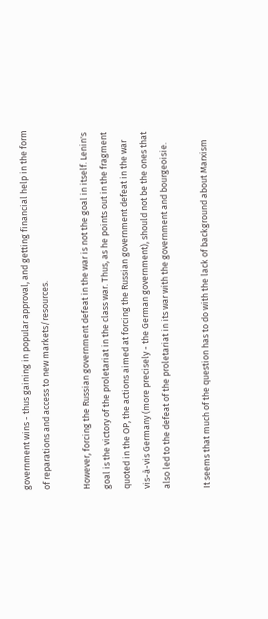government wins - thus gaining in popular approval, and getting financial help in the form of reparations and access to new markets/resources.

However, forcing the Russian government defeat in the war is not the goal in itself. Lenin's goal is the victory of the proletariat in the class war. Thus, as he points out in the fragment quoted in the OP, the actions aimed at forcing the Russian government defeat in the war vis-à-vis Germany (more precisely - the German government), should not be the ones that also led to the defeat of the proletariat in its war with the government and bourgeoisie.

It seems that much of the question has to do with the lack of background about Marxism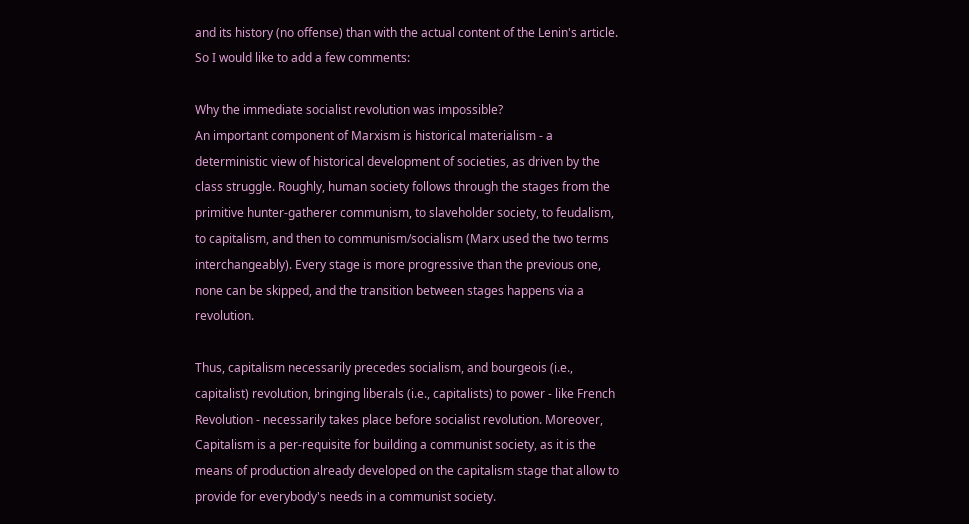and its history (no offense) than with the actual content of the Lenin's article. So I would like to add a few comments:

Why the immediate socialist revolution was impossible?
An important component of Marxism is historical materialism - a deterministic view of historical development of societies, as driven by the class struggle. Roughly, human society follows through the stages from the primitive hunter-gatherer communism, to slaveholder society, to feudalism, to capitalism, and then to communism/socialism (Marx used the two terms interchangeably). Every stage is more progressive than the previous one, none can be skipped, and the transition between stages happens via a revolution.

Thus, capitalism necessarily precedes socialism, and bourgeois (i.e., capitalist) revolution, bringing liberals (i.e., capitalists) to power - like French Revolution - necessarily takes place before socialist revolution. Moreover, Capitalism is a per-requisite for building a communist society, as it is the means of production already developed on the capitalism stage that allow to provide for everybody's needs in a communist society.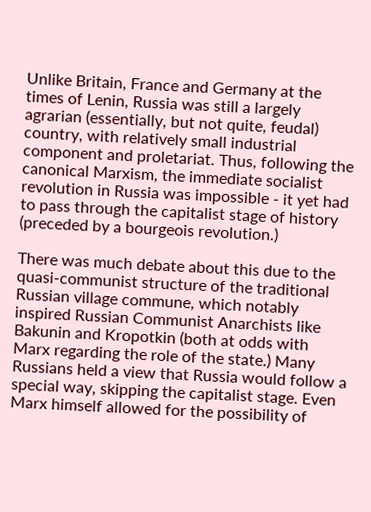Unlike Britain, France and Germany at the times of Lenin, Russia was still a largely agrarian (essentially, but not quite, feudal) country, with relatively small industrial component and proletariat. Thus, following the canonical Marxism, the immediate socialist revolution in Russia was impossible - it yet had to pass through the capitalist stage of history (preceded by a bourgeois revolution.)

There was much debate about this due to the quasi-communist structure of the traditional Russian village commune, which notably inspired Russian Communist Anarchists like Bakunin and Kropotkin (both at odds with Marx regarding the role of the state.) Many Russians held a view that Russia would follow a special way, skipping the capitalist stage. Even Marx himself allowed for the possibility of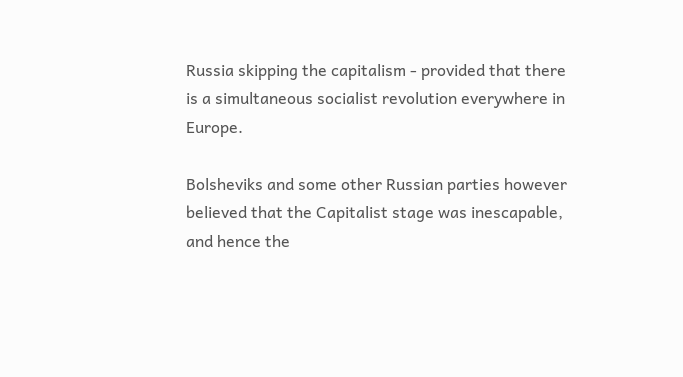Russia skipping the capitalism - provided that there is a simultaneous socialist revolution everywhere in Europe.

Bolsheviks and some other Russian parties however believed that the Capitalist stage was inescapable, and hence the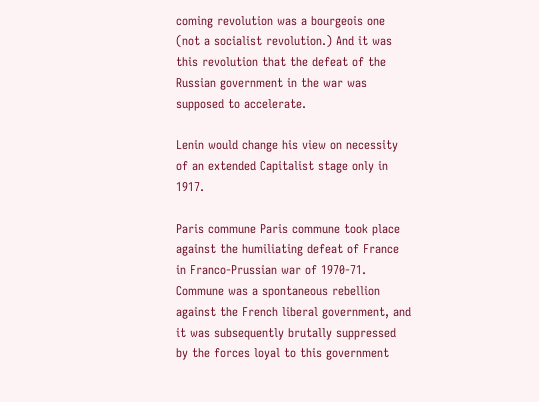coming revolution was a bourgeois one (not a socialist revolution.) And it was this revolution that the defeat of the Russian government in the war was supposed to accelerate.

Lenin would change his view on necessity of an extended Capitalist stage only in 1917.

Paris commune Paris commune took place against the humiliating defeat of France in Franco-Prussian war of 1970-71. Commune was a spontaneous rebellion against the French liberal government, and it was subsequently brutally suppressed by the forces loyal to this government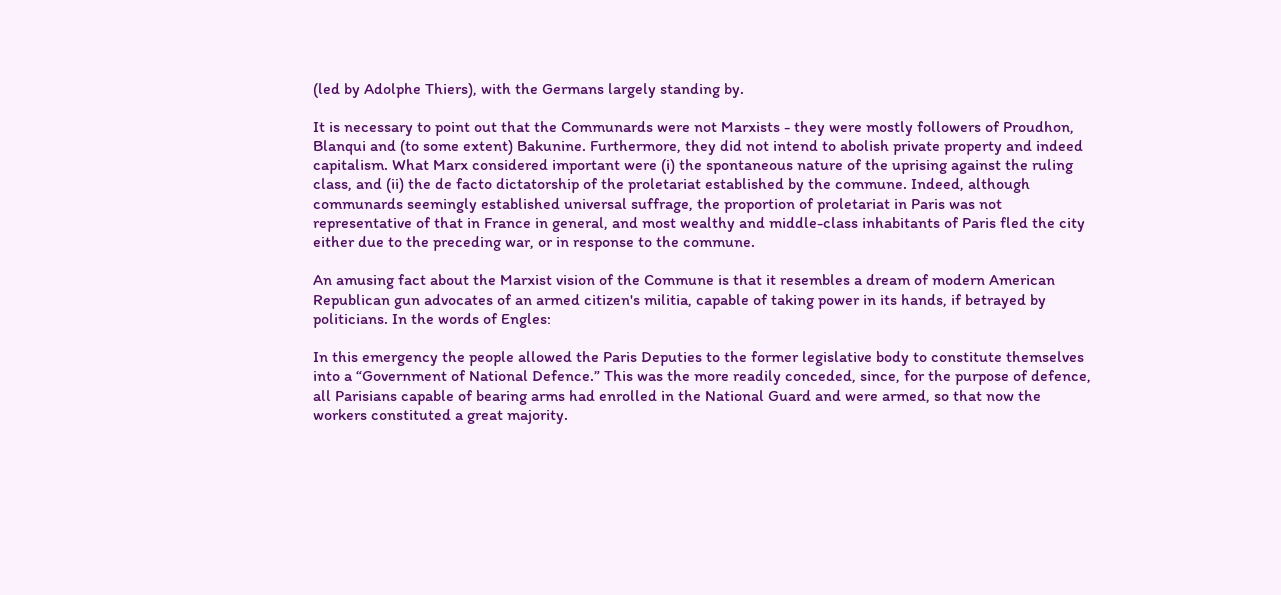(led by Adolphe Thiers), with the Germans largely standing by.

It is necessary to point out that the Communards were not Marxists - they were mostly followers of Proudhon, Blanqui and (to some extent) Bakunine. Furthermore, they did not intend to abolish private property and indeed capitalism. What Marx considered important were (i) the spontaneous nature of the uprising against the ruling class, and (ii) the de facto dictatorship of the proletariat established by the commune. Indeed, although communards seemingly established universal suffrage, the proportion of proletariat in Paris was not representative of that in France in general, and most wealthy and middle-class inhabitants of Paris fled the city either due to the preceding war, or in response to the commune.

An amusing fact about the Marxist vision of the Commune is that it resembles a dream of modern American Republican gun advocates of an armed citizen's militia, capable of taking power in its hands, if betrayed by politicians. In the words of Engles:

In this emergency the people allowed the Paris Deputies to the former legislative body to constitute themselves into a “Government of National Defence.” This was the more readily conceded, since, for the purpose of defence, all Parisians capable of bearing arms had enrolled in the National Guard and were armed, so that now the workers constituted a great majority.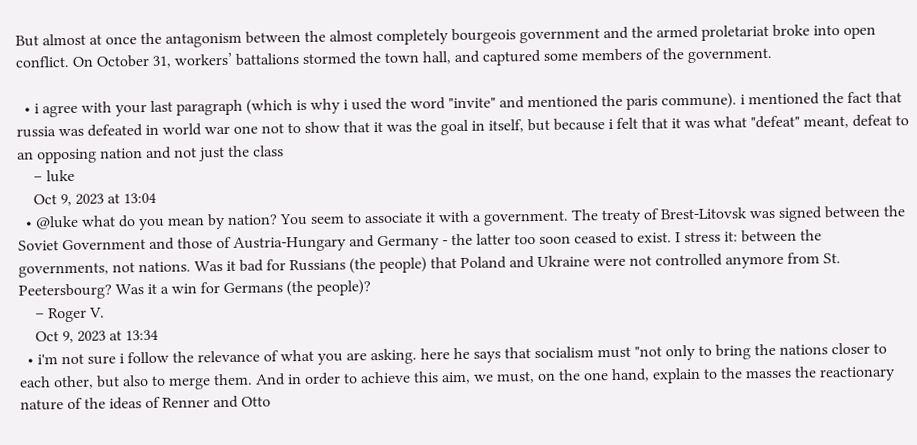But almost at once the antagonism between the almost completely bourgeois government and the armed proletariat broke into open conflict. On October 31, workers’ battalions stormed the town hall, and captured some members of the government.

  • i agree with your last paragraph (which is why i used the word "invite" and mentioned the paris commune). i mentioned the fact that russia was defeated in world war one not to show that it was the goal in itself, but because i felt that it was what "defeat" meant, defeat to an opposing nation and not just the class
    – luke
    Oct 9, 2023 at 13:04
  • @luke what do you mean by nation? You seem to associate it with a government. The treaty of Brest-Litovsk was signed between the Soviet Government and those of Austria-Hungary and Germany - the latter too soon ceased to exist. I stress it: between the governments, not nations. Was it bad for Russians (the people) that Poland and Ukraine were not controlled anymore from St. Peetersbourg? Was it a win for Germans (the people)?
    – Roger V.
    Oct 9, 2023 at 13:34
  • i'm not sure i follow the relevance of what you are asking. here he says that socialism must "not only to bring the nations closer to each other, but also to merge them. And in order to achieve this aim, we must, on the one hand, explain to the masses the reactionary nature of the ideas of Renner and Otto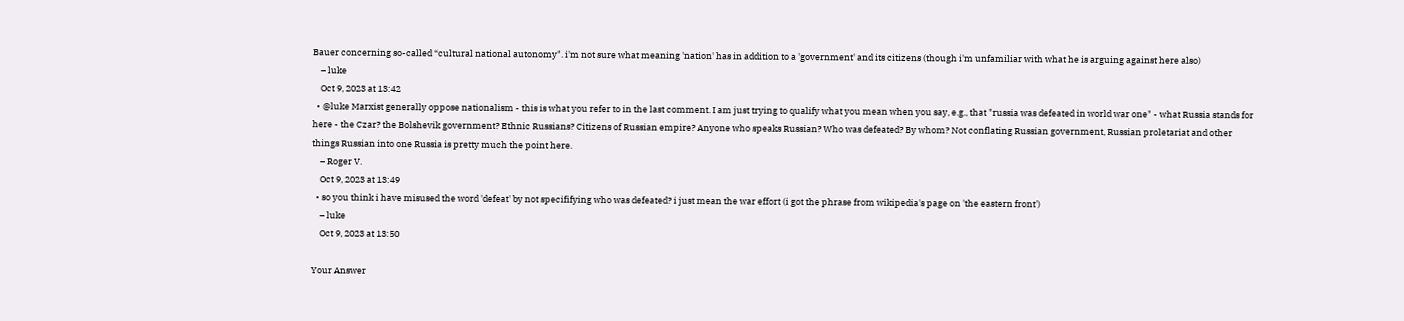Bauer concerning so-called “cultural national autonomy". i'm not sure what meaning 'nation' has in addition to a 'government' and its citizens (though i'm unfamiliar with what he is arguing against here also)
    – luke
    Oct 9, 2023 at 13:42
  • @luke Marxist generally oppose nationalism - this is what you refer to in the last comment. I am just trying to qualify what you mean when you say, e.g., that "russia was defeated in world war one" - what Russia stands for here - the Czar? the Bolshevik government? Ethnic Russians? Citizens of Russian empire? Anyone who speaks Russian? Who was defeated? By whom? Not conflating Russian government, Russian proletariat and other things Russian into one Russia is pretty much the point here.
    – Roger V.
    Oct 9, 2023 at 13:49
  • so you think i have misused the word 'defeat' by not specififying who was defeated? i just mean the war effort (i got the phrase from wikipedia's page on 'the eastern front')
    – luke
    Oct 9, 2023 at 13:50

Your Answer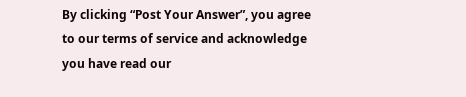By clicking “Post Your Answer”, you agree to our terms of service and acknowledge you have read our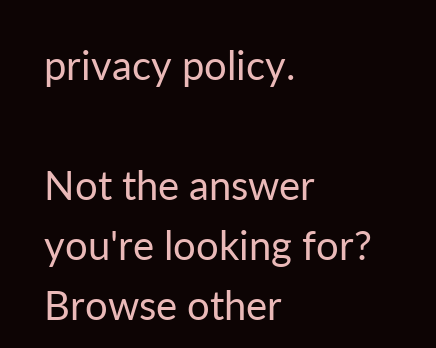privacy policy.

Not the answer you're looking for? Browse other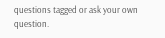questions tagged or ask your own question.